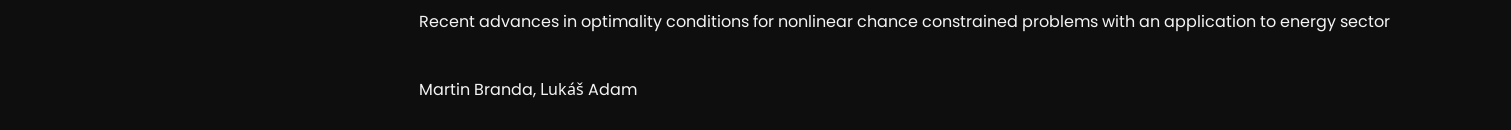Recent advances in optimality conditions for nonlinear chance constrained problems with an application to energy sector

Martin Branda, Lukáš Adam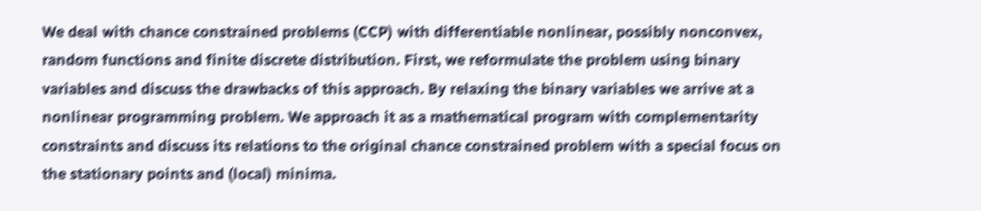We deal with chance constrained problems (CCP) with differentiable nonlinear, possibly nonconvex, random functions and finite discrete distribution. First, we reformulate the problem using binary variables and discuss the drawbacks of this approach. By relaxing the binary variables we arrive at a nonlinear programming problem. We approach it as a mathematical program with complementarity constraints and discuss its relations to the original chance constrained problem with a special focus on the stationary points and (local) minima.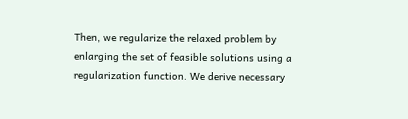Then, we regularize the relaxed problem by enlarging the set of feasible solutions using a regularization function. We derive necessary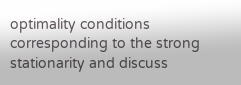optimality conditions corresponding to the strong stationarity and discuss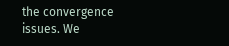the convergence issues. We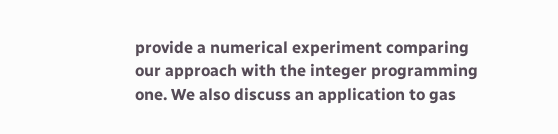provide a numerical experiment comparing our approach with the integer programming one. We also discuss an application to gas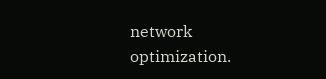network optimization.